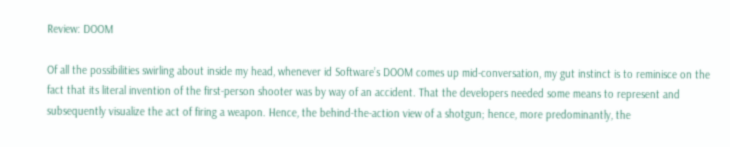Review: DOOM

Of all the possibilities swirling about inside my head, whenever id Software’s DOOM comes up mid-conversation, my gut instinct is to reminisce on the fact that its literal invention of the first-person shooter was by way of an accident. That the developers needed some means to represent and subsequently visualize the act of firing a weapon. Hence, the behind-the-action view of a shotgun; hence, more predominantly, the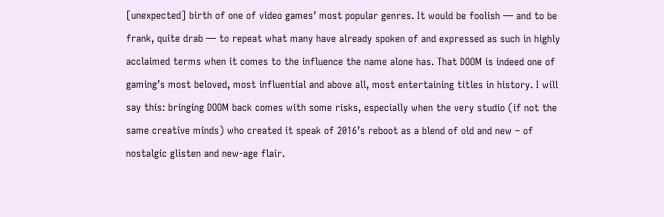[unexpected] birth of one of video games’ most popular genres. It would be foolish — and to be frank, quite drab — to repeat what many have already spoken of and expressed as such in highly acclaimed terms when it comes to the influence the name alone has. That DOOM is indeed one of gaming’s most beloved, most influential and above all, most entertaining titles in history. I will say this: bringing DOOM back comes with some risks, especially when the very studio (if not the same creative minds) who created it speak of 2016’s reboot as a blend of old and new – of nostalgic glisten and new-age flair.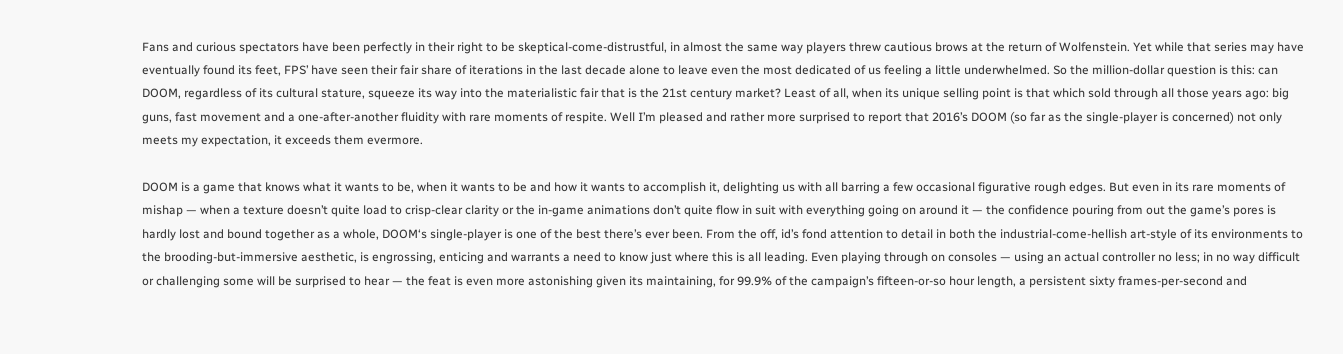Fans and curious spectators have been perfectly in their right to be skeptical-come-distrustful, in almost the same way players threw cautious brows at the return of Wolfenstein. Yet while that series may have eventually found its feet, FPS’ have seen their fair share of iterations in the last decade alone to leave even the most dedicated of us feeling a little underwhelmed. So the million-dollar question is this: can DOOM, regardless of its cultural stature, squeeze its way into the materialistic fair that is the 21st century market? Least of all, when its unique selling point is that which sold through all those years ago: big guns, fast movement and a one-after-another fluidity with rare moments of respite. Well I’m pleased and rather more surprised to report that 2016’s DOOM (so far as the single-player is concerned) not only meets my expectation, it exceeds them evermore.

DOOM is a game that knows what it wants to be, when it wants to be and how it wants to accomplish it, delighting us with all barring a few occasional figurative rough edges. But even in its rare moments of mishap — when a texture doesn’t quite load to crisp-clear clarity or the in-game animations don’t quite flow in suit with everything going on around it — the confidence pouring from out the game’s pores is hardly lost and bound together as a whole, DOOM‘s single-player is one of the best there’s ever been. From the off, id’s fond attention to detail in both the industrial-come-hellish art-style of its environments to the brooding-but-immersive aesthetic, is engrossing, enticing and warrants a need to know just where this is all leading. Even playing through on consoles — using an actual controller no less; in no way difficult or challenging some will be surprised to hear — the feat is even more astonishing given its maintaining, for 99.9% of the campaign’s fifteen-or-so hour length, a persistent sixty frames-per-second and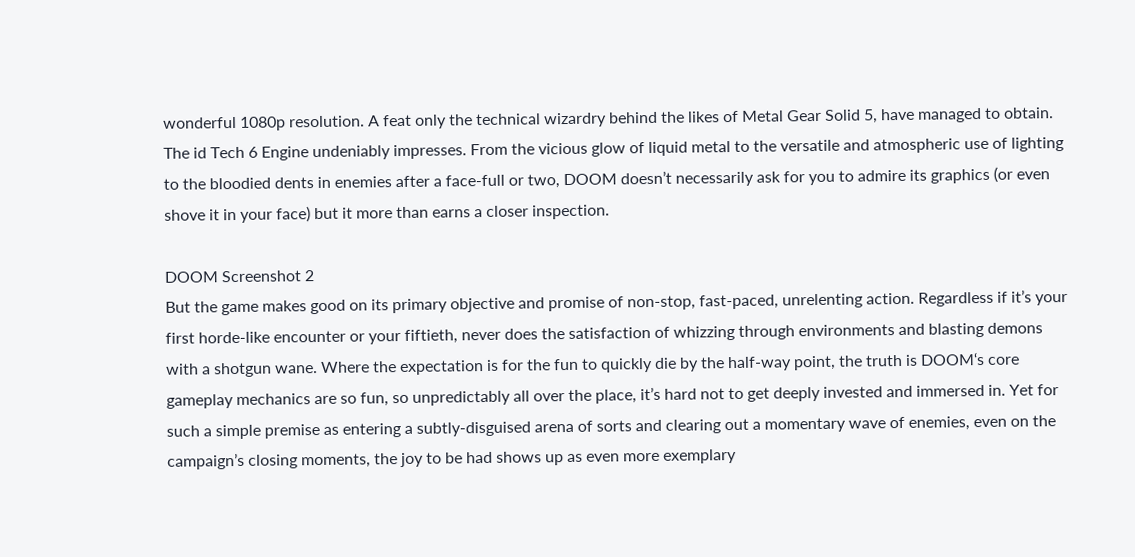wonderful 1080p resolution. A feat only the technical wizardry behind the likes of Metal Gear Solid 5, have managed to obtain. The id Tech 6 Engine undeniably impresses. From the vicious glow of liquid metal to the versatile and atmospheric use of lighting to the bloodied dents in enemies after a face-full or two, DOOM doesn’t necessarily ask for you to admire its graphics (or even shove it in your face) but it more than earns a closer inspection.

DOOM Screenshot 2
But the game makes good on its primary objective and promise of non-stop, fast-paced, unrelenting action. Regardless if it’s your first horde-like encounter or your fiftieth, never does the satisfaction of whizzing through environments and blasting demons with a shotgun wane. Where the expectation is for the fun to quickly die by the half-way point, the truth is DOOM‘s core gameplay mechanics are so fun, so unpredictably all over the place, it’s hard not to get deeply invested and immersed in. Yet for such a simple premise as entering a subtly-disguised arena of sorts and clearing out a momentary wave of enemies, even on the campaign’s closing moments, the joy to be had shows up as even more exemplary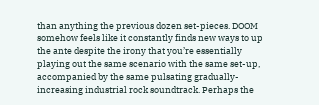than anything the previous dozen set-pieces. DOOM somehow feels like it constantly finds new ways to up the ante despite the irony that you’re essentially playing out the same scenario with the same set-up, accompanied by the same pulsating gradually-increasing industrial rock soundtrack. Perhaps the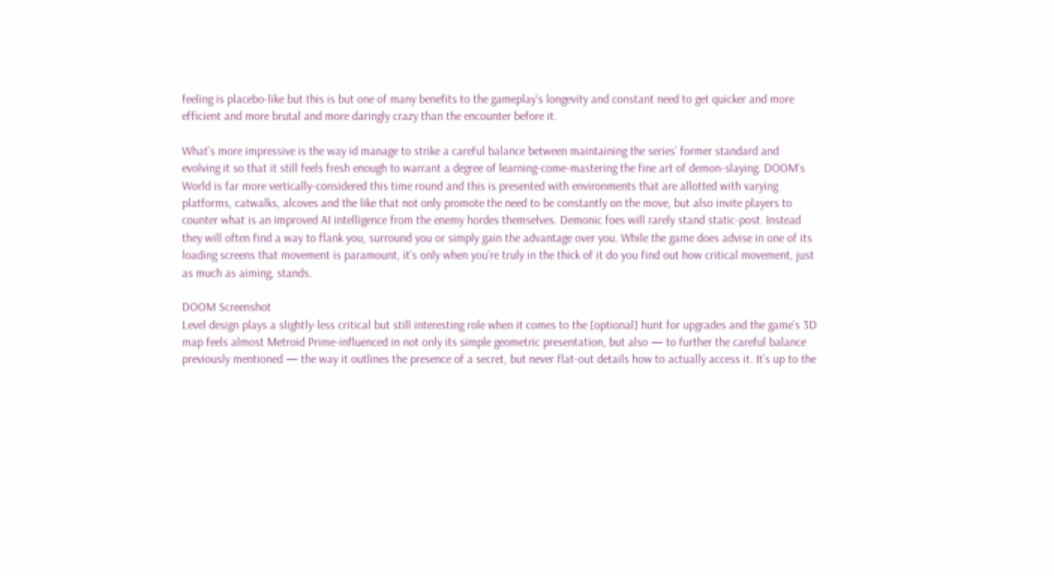feeling is placebo-like but this is but one of many benefits to the gameplay’s longevity and constant need to get quicker and more efficient and more brutal and more daringly crazy than the encounter before it.

What’s more impressive is the way id manage to strike a careful balance between maintaining the series’ former standard and evolving it so that it still feels fresh enough to warrant a degree of learning-come-mastering the fine art of demon-slaying. DOOM‘s World is far more vertically-considered this time round and this is presented with environments that are allotted with varying platforms, catwalks, alcoves and the like that not only promote the need to be constantly on the move, but also invite players to counter what is an improved AI intelligence from the enemy hordes themselves. Demonic foes will rarely stand static-post. Instead they will often find a way to flank you, surround you or simply gain the advantage over you. While the game does advise in one of its loading screens that movement is paramount, it’s only when you’re truly in the thick of it do you find out how critical movement, just as much as aiming, stands.

DOOM Screenshot
Level design plays a slightly-less critical but still interesting role when it comes to the [optional] hunt for upgrades and the game’s 3D map feels almost Metroid Prime-influenced in not only its simple geometric presentation, but also — to further the careful balance previously mentioned — the way it outlines the presence of a secret, but never flat-out details how to actually access it. It’s up to the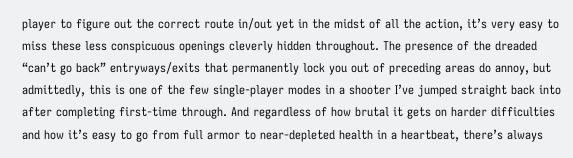player to figure out the correct route in/out yet in the midst of all the action, it’s very easy to miss these less conspicuous openings cleverly hidden throughout. The presence of the dreaded “can’t go back” entryways/exits that permanently lock you out of preceding areas do annoy, but admittedly, this is one of the few single-player modes in a shooter I’ve jumped straight back into after completing first-time through. And regardless of how brutal it gets on harder difficulties and how it’s easy to go from full armor to near-depleted health in a heartbeat, there’s always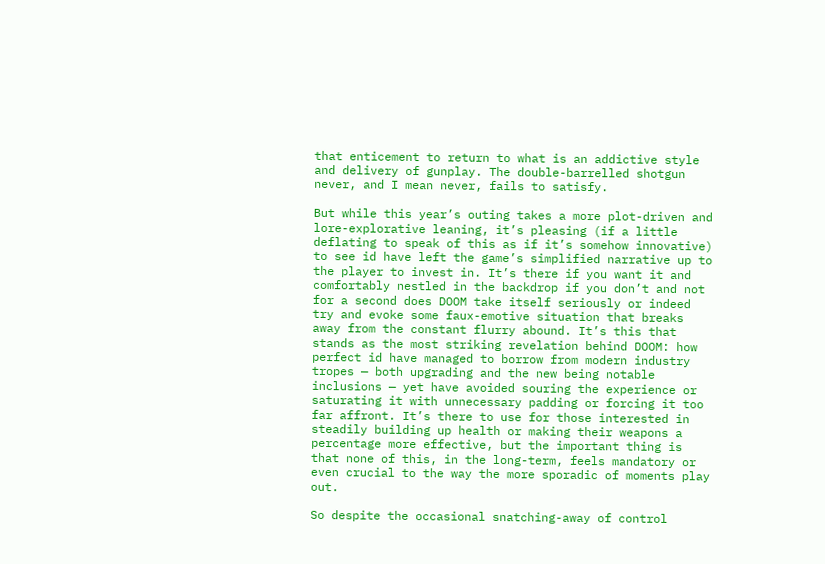that enticement to return to what is an addictive style and delivery of gunplay. The double-barrelled shotgun never, and I mean never, fails to satisfy.

But while this year’s outing takes a more plot-driven and lore-explorative leaning, it’s pleasing (if a little deflating to speak of this as if it’s somehow innovative) to see id have left the game’s simplified narrative up to the player to invest in. It’s there if you want it and comfortably nestled in the backdrop if you don’t and not for a second does DOOM take itself seriously or indeed try and evoke some faux-emotive situation that breaks away from the constant flurry abound. It’s this that stands as the most striking revelation behind DOOM: how perfect id have managed to borrow from modern industry tropes — both upgrading and the new being notable inclusions — yet have avoided souring the experience or saturating it with unnecessary padding or forcing it too far affront. It’s there to use for those interested in steadily building up health or making their weapons a percentage more effective, but the important thing is that none of this, in the long-term, feels mandatory or even crucial to the way the more sporadic of moments play out.

So despite the occasional snatching-away of control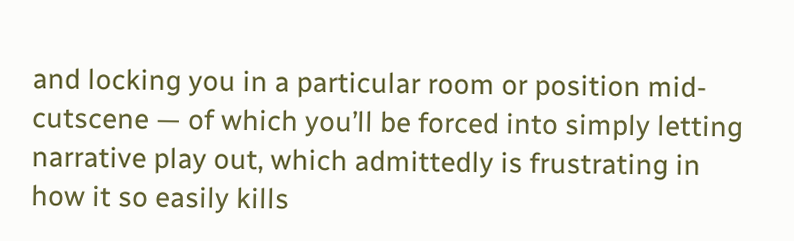and locking you in a particular room or position mid-cutscene — of which you’ll be forced into simply letting narrative play out, which admittedly is frustrating in how it so easily kills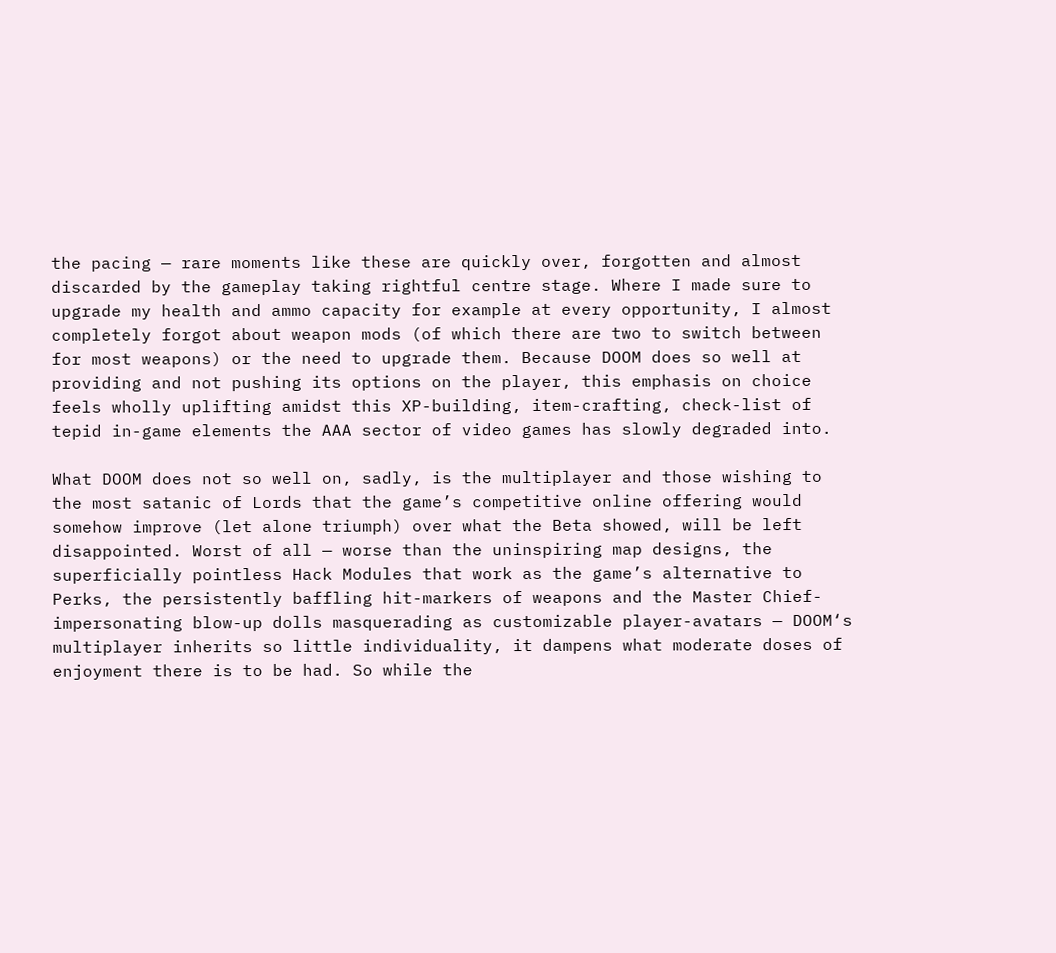the pacing — rare moments like these are quickly over, forgotten and almost discarded by the gameplay taking rightful centre stage. Where I made sure to upgrade my health and ammo capacity for example at every opportunity, I almost completely forgot about weapon mods (of which there are two to switch between for most weapons) or the need to upgrade them. Because DOOM does so well at providing and not pushing its options on the player, this emphasis on choice feels wholly uplifting amidst this XP-building, item-crafting, check-list of tepid in-game elements the AAA sector of video games has slowly degraded into.

What DOOM does not so well on, sadly, is the multiplayer and those wishing to the most satanic of Lords that the game’s competitive online offering would somehow improve (let alone triumph) over what the Beta showed, will be left disappointed. Worst of all — worse than the uninspiring map designs, the superficially pointless Hack Modules that work as the game’s alternative to Perks, the persistently baffling hit-markers of weapons and the Master Chief-impersonating blow-up dolls masquerading as customizable player-avatars — DOOM‘s multiplayer inherits so little individuality, it dampens what moderate doses of enjoyment there is to be had. So while the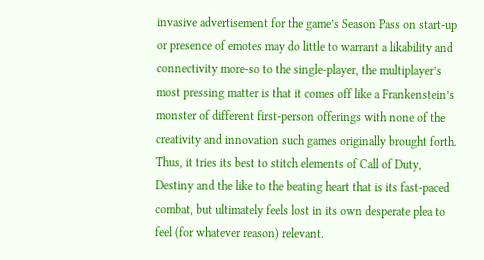invasive advertisement for the game’s Season Pass on start-up or presence of emotes may do little to warrant a likability and connectivity more-so to the single-player, the multiplayer’s most pressing matter is that it comes off like a Frankenstein’s monster of different first-person offerings with none of the creativity and innovation such games originally brought forth. Thus, it tries its best to stitch elements of Call of Duty, Destiny and the like to the beating heart that is its fast-paced combat, but ultimately feels lost in its own desperate plea to feel (for whatever reason) relevant.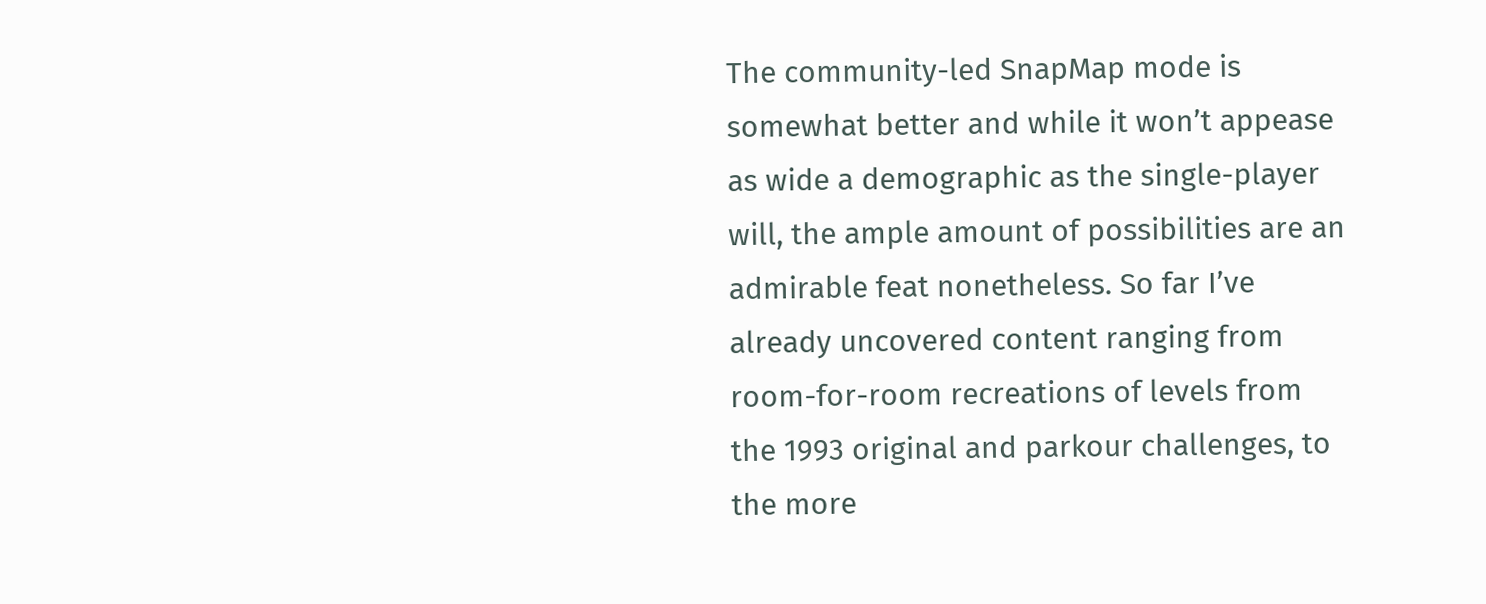The community-led SnapMap mode is somewhat better and while it won’t appease as wide a demographic as the single-player will, the ample amount of possibilities are an admirable feat nonetheless. So far I’ve already uncovered content ranging from room-for-room recreations of levels from the 1993 original and parkour challenges, to the more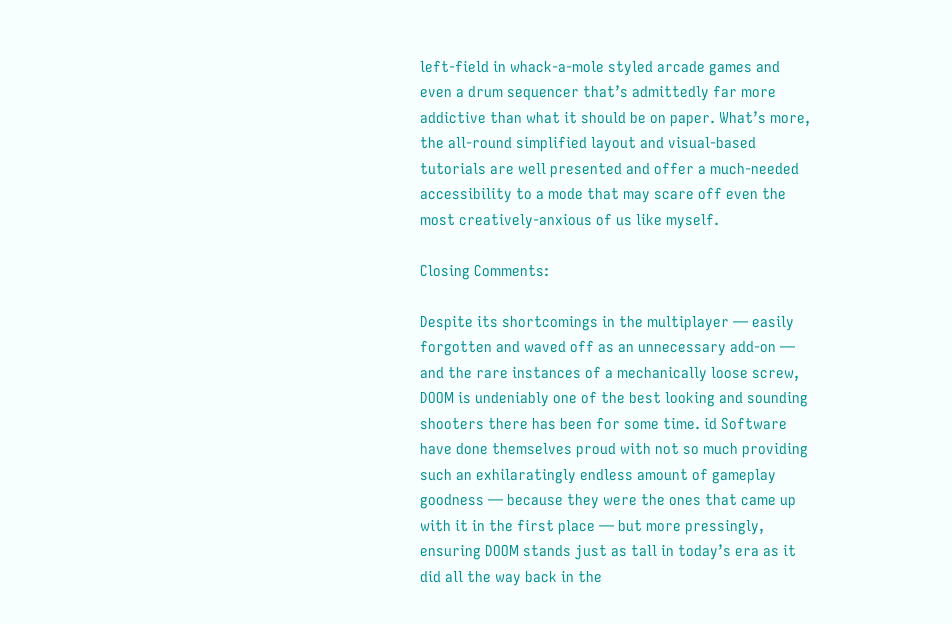left-field in whack-a-mole styled arcade games and even a drum sequencer that’s admittedly far more addictive than what it should be on paper. What’s more, the all-round simplified layout and visual-based tutorials are well presented and offer a much-needed accessibility to a mode that may scare off even the most creatively-anxious of us like myself.

Closing Comments:

Despite its shortcomings in the multiplayer — easily forgotten and waved off as an unnecessary add-on — and the rare instances of a mechanically loose screw, DOOM is undeniably one of the best looking and sounding shooters there has been for some time. id Software have done themselves proud with not so much providing such an exhilaratingly endless amount of gameplay goodness — because they were the ones that came up with it in the first place — but more pressingly, ensuring DOOM stands just as tall in today’s era as it did all the way back in the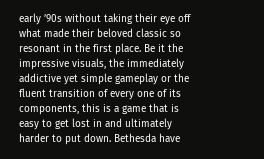early ’90s without taking their eye off what made their beloved classic so resonant in the first place. Be it the impressive visuals, the immediately addictive yet simple gameplay or the fluent transition of every one of its components, this is a game that is easy to get lost in and ultimately harder to put down. Bethesda have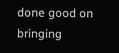done good on bringing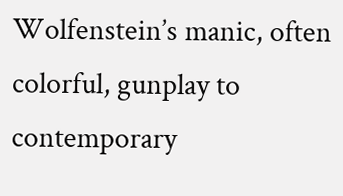Wolfenstein’s manic, often colorful, gunplay to contemporary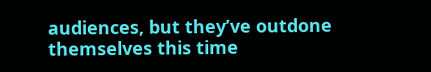audiences, but they’ve outdone themselves this time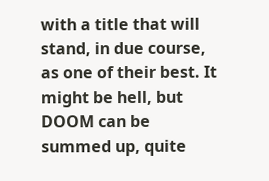with a title that will stand, in due course, as one of their best. It might be hell, but DOOM can be summed up, quite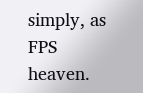simply, as FPS heaven.